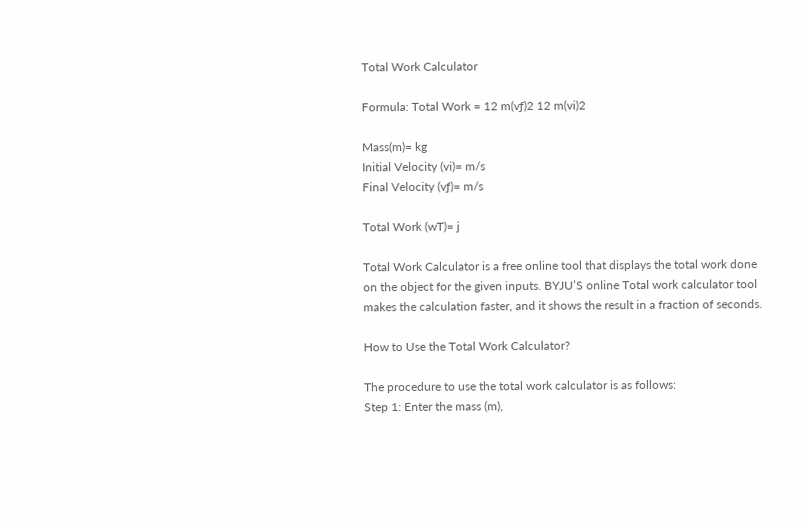Total Work Calculator

Formula: Total Work = 12 m(vƒ)2 12 m(vi)2

Mass(m)= kg
Initial Velocity (vi)= m/s
Final Velocity (vƒ)= m/s

Total Work (wT)= j

Total Work Calculator is a free online tool that displays the total work done on the object for the given inputs. BYJU’S online Total work calculator tool makes the calculation faster, and it shows the result in a fraction of seconds.

How to Use the Total Work Calculator?

The procedure to use the total work calculator is as follows:
Step 1: Enter the mass (m),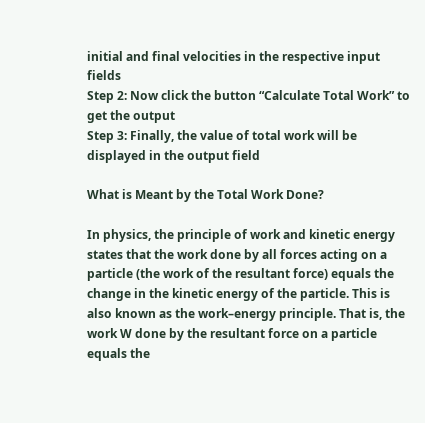initial and final velocities in the respective input fields
Step 2: Now click the button “Calculate Total Work” to get the output
Step 3: Finally, the value of total work will be displayed in the output field

What is Meant by the Total Work Done?

In physics, the principle of work and kinetic energy states that the work done by all forces acting on a particle (the work of the resultant force) equals the change in the kinetic energy of the particle. This is also known as the work–energy principle. That is, the work W done by the resultant force on a particle equals the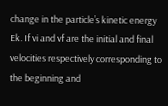change in the particle’s kinetic energy Ek. If vi and vf are the initial and final velocities respectively corresponding to the beginning and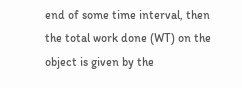end of some time interval, then the total work done (WT) on the object is given by the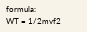formula:
WT = 1/2mvf2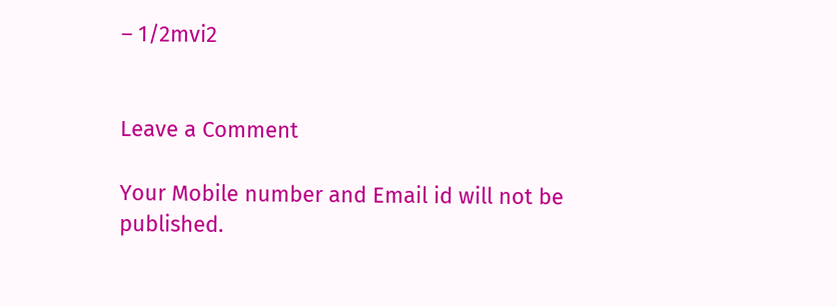– 1/2mvi2


Leave a Comment

Your Mobile number and Email id will not be published.